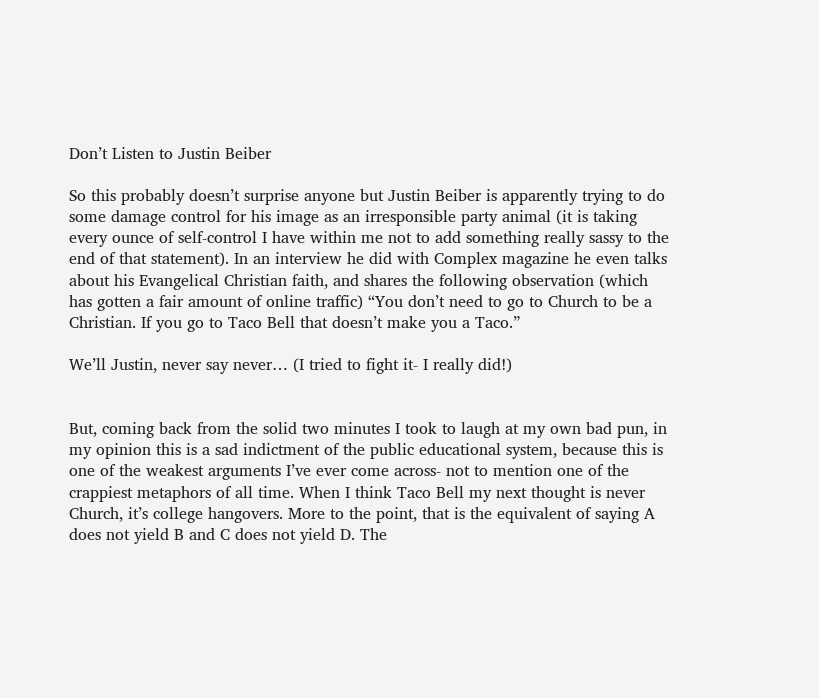Don’t Listen to Justin Beiber

So this probably doesn’t surprise anyone but Justin Beiber is apparently trying to do some damage control for his image as an irresponsible party animal (it is taking every ounce of self-control I have within me not to add something really sassy to the end of that statement). In an interview he did with Complex magazine he even talks about his Evangelical Christian faith, and shares the following observation (which has gotten a fair amount of online traffic) “You don’t need to go to Church to be a Christian. If you go to Taco Bell that doesn’t make you a Taco.”

We’ll Justin, never say never… (I tried to fight it- I really did!)


But, coming back from the solid two minutes I took to laugh at my own bad pun, in my opinion this is a sad indictment of the public educational system, because this is one of the weakest arguments I’ve ever come across- not to mention one of the crappiest metaphors of all time. When I think Taco Bell my next thought is never Church, it’s college hangovers. More to the point, that is the equivalent of saying A does not yield B and C does not yield D. The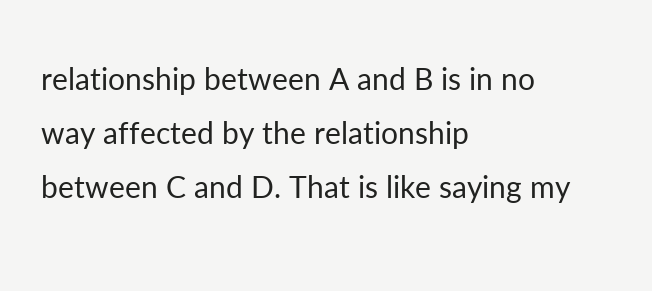relationship between A and B is in no way affected by the relationship between C and D. That is like saying my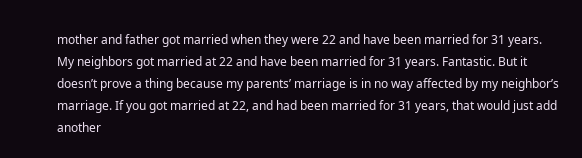mother and father got married when they were 22 and have been married for 31 years. My neighbors got married at 22 and have been married for 31 years. Fantastic. But it doesn’t prove a thing because my parents’ marriage is in no way affected by my neighbor’s marriage. If you got married at 22, and had been married for 31 years, that would just add another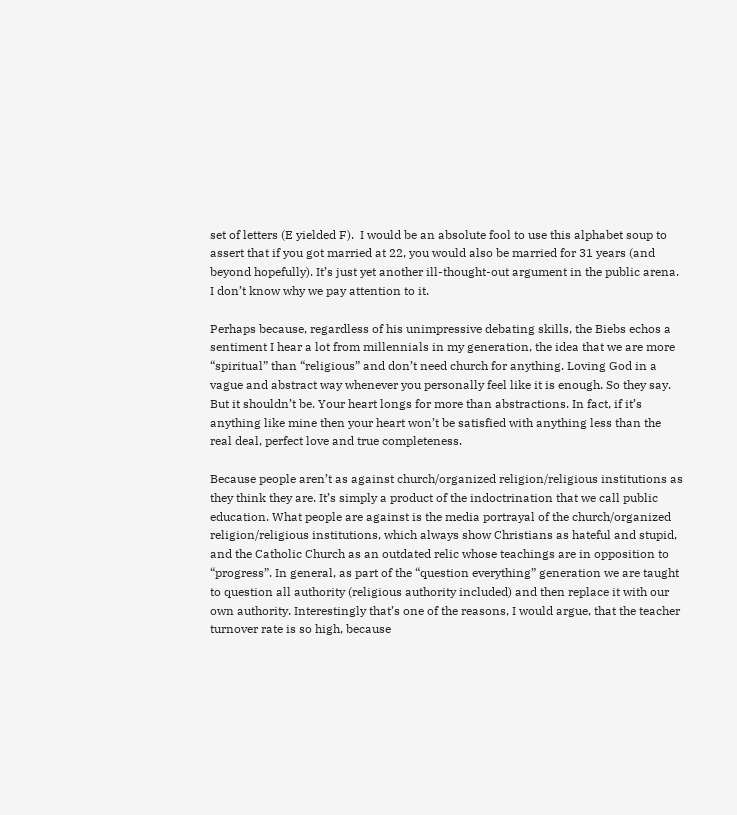set of letters (E yielded F).  I would be an absolute fool to use this alphabet soup to assert that if you got married at 22, you would also be married for 31 years (and beyond hopefully). It’s just yet another ill-thought-out argument in the public arena. I don’t know why we pay attention to it.

Perhaps because, regardless of his unimpressive debating skills, the Biebs echos a sentiment I hear a lot from millennials in my generation, the idea that we are more “spiritual” than “religious” and don’t need church for anything. Loving God in a vague and abstract way whenever you personally feel like it is enough. So they say. But it shouldn’t be. Your heart longs for more than abstractions. In fact, if it’s anything like mine then your heart won’t be satisfied with anything less than the real deal, perfect love and true completeness.

Because people aren’t as against church/organized religion/religious institutions as they think they are. It’s simply a product of the indoctrination that we call public education. What people are against is the media portrayal of the church/organized religion/religious institutions, which always show Christians as hateful and stupid, and the Catholic Church as an outdated relic whose teachings are in opposition to “progress”. In general, as part of the “question everything” generation we are taught to question all authority (religious authority included) and then replace it with our own authority. Interestingly that’s one of the reasons, I would argue, that the teacher turnover rate is so high, because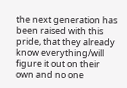the next generation has been raised with this pride, that they already know everything/will figure it out on their own and no one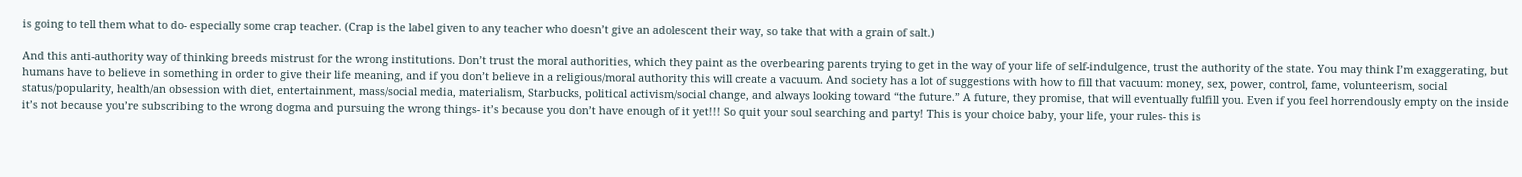is going to tell them what to do- especially some crap teacher. (Crap is the label given to any teacher who doesn’t give an adolescent their way, so take that with a grain of salt.)

And this anti-authority way of thinking breeds mistrust for the wrong institutions. Don’t trust the moral authorities, which they paint as the overbearing parents trying to get in the way of your life of self-indulgence, trust the authority of the state. You may think I’m exaggerating, but humans have to believe in something in order to give their life meaning, and if you don’t believe in a religious/moral authority this will create a vacuum. And society has a lot of suggestions with how to fill that vacuum: money, sex, power, control, fame, volunteerism, social status/popularity, health/an obsession with diet, entertainment, mass/social media, materialism, Starbucks, political activism/social change, and always looking toward “the future.” A future, they promise, that will eventually fulfill you. Even if you feel horrendously empty on the inside it’s not because you’re subscribing to the wrong dogma and pursuing the wrong things- it’s because you don’t have enough of it yet!!! So quit your soul searching and party! This is your choice baby, your life, your rules- this is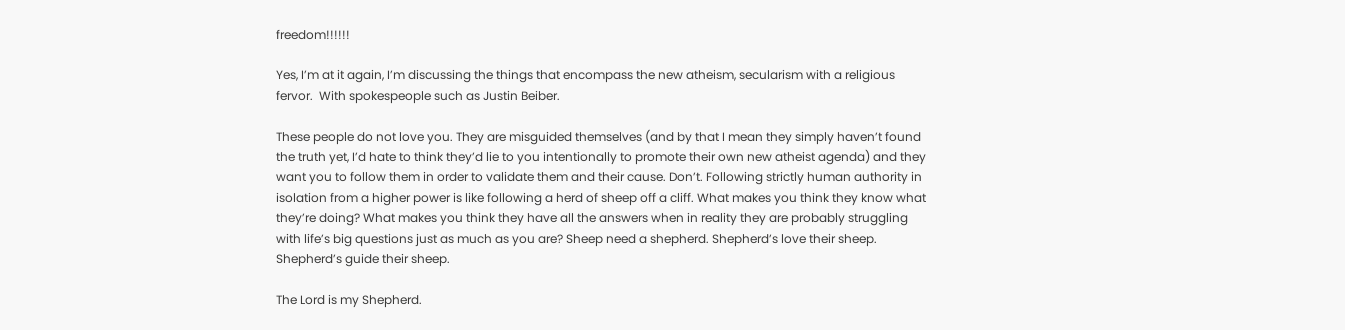freedom!!!!!!

Yes, I’m at it again, I’m discussing the things that encompass the new atheism, secularism with a religious fervor.  With spokespeople such as Justin Beiber.

These people do not love you. They are misguided themselves (and by that I mean they simply haven’t found the truth yet, I’d hate to think they’d lie to you intentionally to promote their own new atheist agenda) and they want you to follow them in order to validate them and their cause. Don’t. Following strictly human authority in isolation from a higher power is like following a herd of sheep off a cliff. What makes you think they know what they’re doing? What makes you think they have all the answers when in reality they are probably struggling with life’s big questions just as much as you are? Sheep need a shepherd. Shepherd’s love their sheep. Shepherd’s guide their sheep.

The Lord is my Shepherd.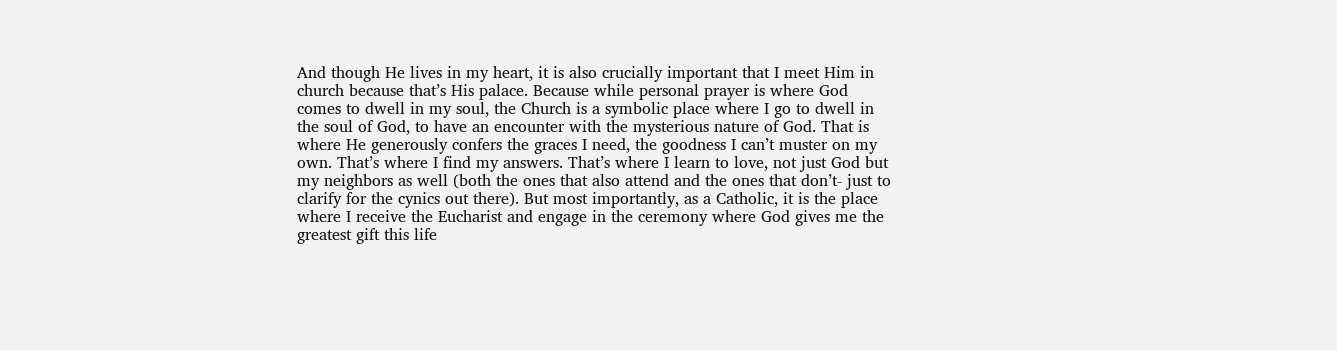And though He lives in my heart, it is also crucially important that I meet Him in church because that’s His palace. Because while personal prayer is where God comes to dwell in my soul, the Church is a symbolic place where I go to dwell in the soul of God, to have an encounter with the mysterious nature of God. That is where He generously confers the graces I need, the goodness I can’t muster on my own. That’s where I find my answers. That’s where I learn to love, not just God but my neighbors as well (both the ones that also attend and the ones that don’t- just to clarify for the cynics out there). But most importantly, as a Catholic, it is the place where I receive the Eucharist and engage in the ceremony where God gives me the greatest gift this life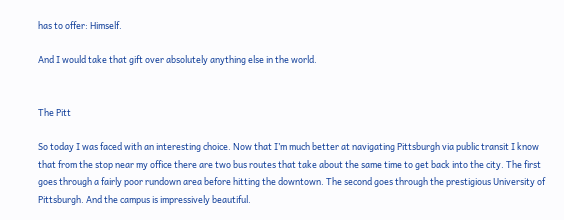has to offer: Himself.

And I would take that gift over absolutely anything else in the world.


The Pitt

So today I was faced with an interesting choice. Now that I’m much better at navigating Pittsburgh via public transit I know that from the stop near my office there are two bus routes that take about the same time to get back into the city. The first goes through a fairly poor rundown area before hitting the downtown. The second goes through the prestigious University of Pittsburgh. And the campus is impressively beautiful.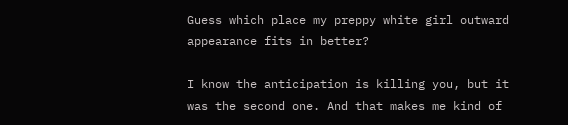Guess which place my preppy white girl outward appearance fits in better?

I know the anticipation is killing you, but it was the second one. And that makes me kind of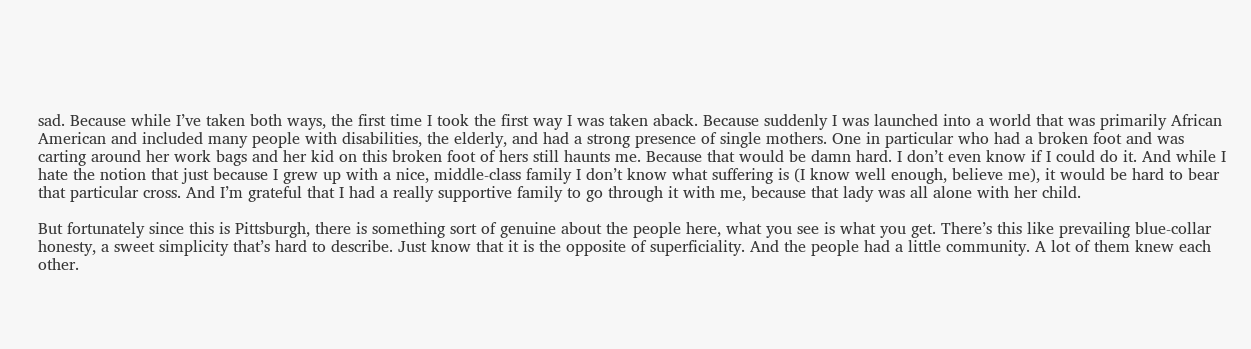sad. Because while I’ve taken both ways, the first time I took the first way I was taken aback. Because suddenly I was launched into a world that was primarily African American and included many people with disabilities, the elderly, and had a strong presence of single mothers. One in particular who had a broken foot and was carting around her work bags and her kid on this broken foot of hers still haunts me. Because that would be damn hard. I don’t even know if I could do it. And while I hate the notion that just because I grew up with a nice, middle-class family I don’t know what suffering is (I know well enough, believe me), it would be hard to bear that particular cross. And I’m grateful that I had a really supportive family to go through it with me, because that lady was all alone with her child.

But fortunately since this is Pittsburgh, there is something sort of genuine about the people here, what you see is what you get. There’s this like prevailing blue-collar honesty, a sweet simplicity that’s hard to describe. Just know that it is the opposite of superficiality. And the people had a little community. A lot of them knew each other.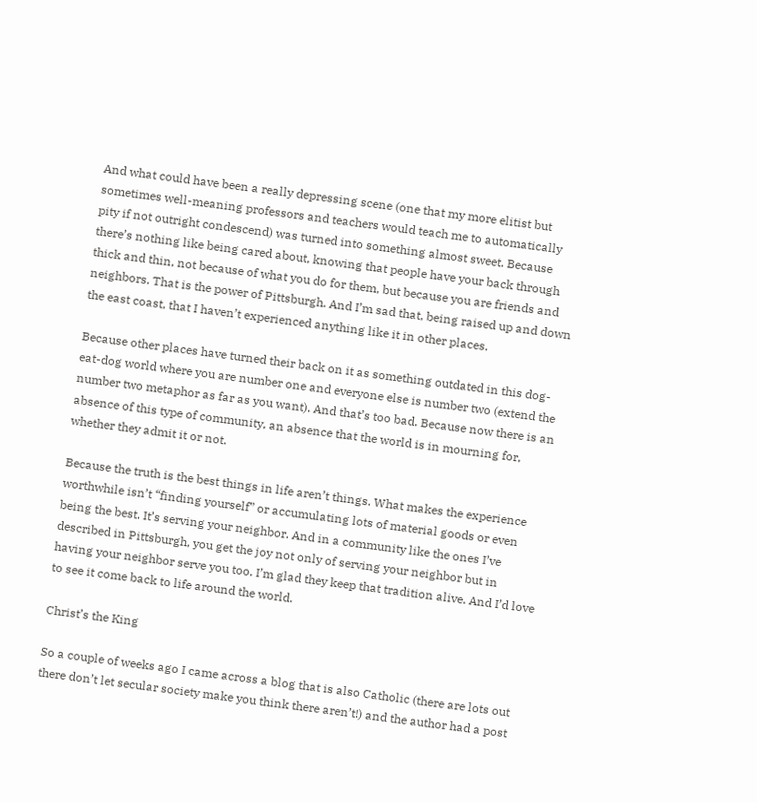And what could have been a really depressing scene (one that my more elitist but sometimes well-meaning professors and teachers would teach me to automatically pity if not outright condescend) was turned into something almost sweet. Because there’s nothing like being cared about, knowing that people have your back through thick and thin, not because of what you do for them, but because you are friends and neighbors. That is the power of Pittsburgh. And I’m sad that, being raised up and down the east coast, that I haven’t experienced anything like it in other places.

Because other places have turned their back on it as something outdated in this dog-eat-dog world where you are number one and everyone else is number two (extend the number two metaphor as far as you want). And that’s too bad. Because now there is an absence of this type of community, an absence that the world is in mourning for, whether they admit it or not.

Because the truth is the best things in life aren’t things. What makes the experience worthwhile isn’t “finding yourself” or accumulating lots of material goods or even being the best. It’s serving your neighbor. And in a community like the ones I’ve described in Pittsburgh, you get the joy not only of serving your neighbor but in having your neighbor serve you too. I’m glad they keep that tradition alive. And I’d love to see it come back to life around the world.

Christ’s the King

So a couple of weeks ago I came across a blog that is also Catholic (there are lots out there don’t let secular society make you think there aren’t!) and the author had a post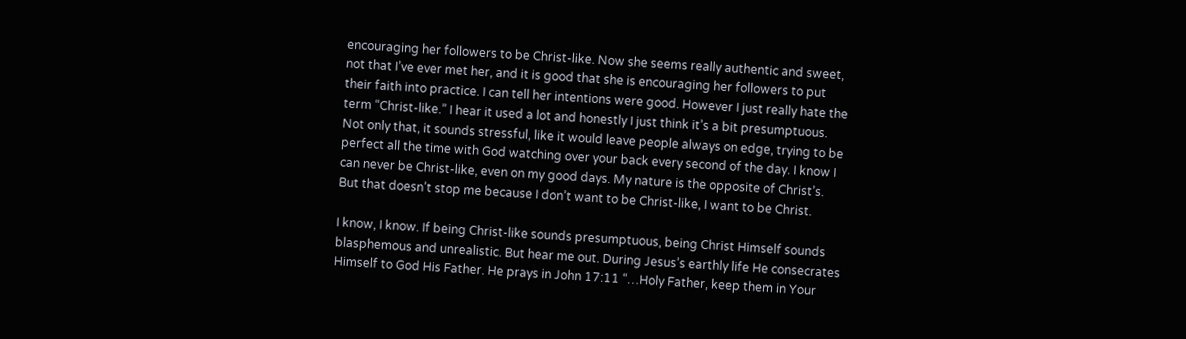encouraging her followers to be Christ-like. Now she seems really authentic and sweet, not that I’ve ever met her, and it is good that she is encouraging her followers to put their faith into practice. I can tell her intentions were good. However I just really hate the term “Christ-like.” I hear it used a lot and honestly I just think it’s a bit presumptuous. Not only that, it sounds stressful, like it would leave people always on edge, trying to be perfect all the time with God watching over your back every second of the day. I know I can never be Christ-like, even on my good days. My nature is the opposite of Christ’s. But that doesn’t stop me because I don’t want to be Christ-like, I want to be Christ.

I know, I know. If being Christ-like sounds presumptuous, being Christ Himself sounds blasphemous and unrealistic. But hear me out. During Jesus’s earthly life He consecrates Himself to God His Father. He prays in John 17:11 “…Holy Father, keep them in Your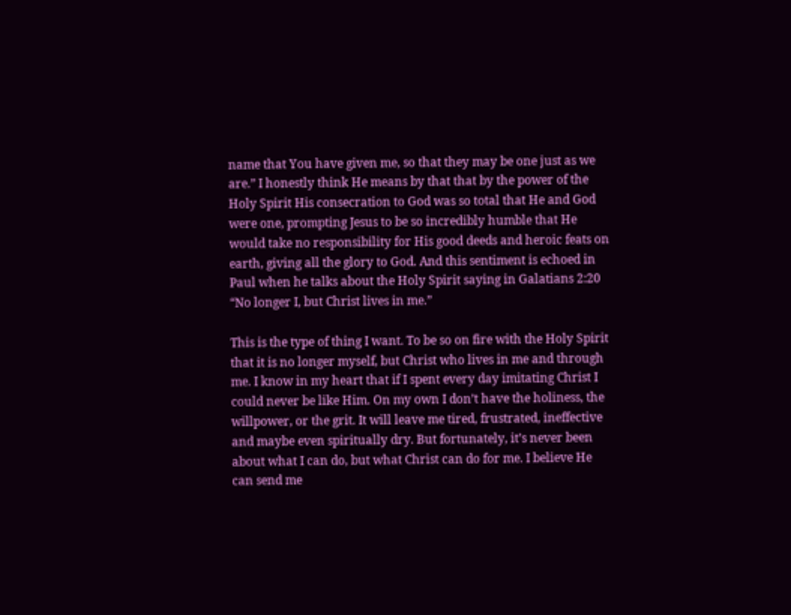name that You have given me, so that they may be one just as we are.” I honestly think He means by that that by the power of the Holy Spirit His consecration to God was so total that He and God were one, prompting Jesus to be so incredibly humble that He would take no responsibility for His good deeds and heroic feats on earth, giving all the glory to God. And this sentiment is echoed in Paul when he talks about the Holy Spirit saying in Galatians 2:20 “No longer I, but Christ lives in me.”

This is the type of thing I want. To be so on fire with the Holy Spirit that it is no longer myself, but Christ who lives in me and through me. I know in my heart that if I spent every day imitating Christ I could never be like Him. On my own I don’t have the holiness, the willpower, or the grit. It will leave me tired, frustrated, ineffective and maybe even spiritually dry. But fortunately, it’s never been about what I can do, but what Christ can do for me. I believe He can send me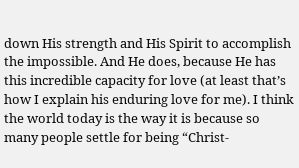down His strength and His Spirit to accomplish the impossible. And He does, because He has this incredible capacity for love (at least that’s how I explain his enduring love for me). I think the world today is the way it is because so many people settle for being “Christ-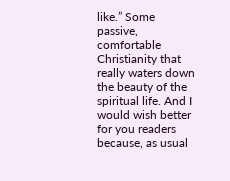like.” Some passive, comfortable Christianity that really waters down the beauty of the spiritual life. And I would wish better for you readers because, as usual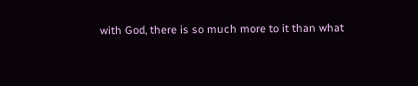with God, there is so much more to it than what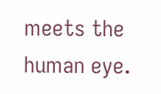meets the human eye.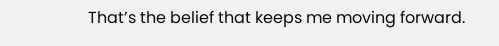That’s the belief that keeps me moving forward.